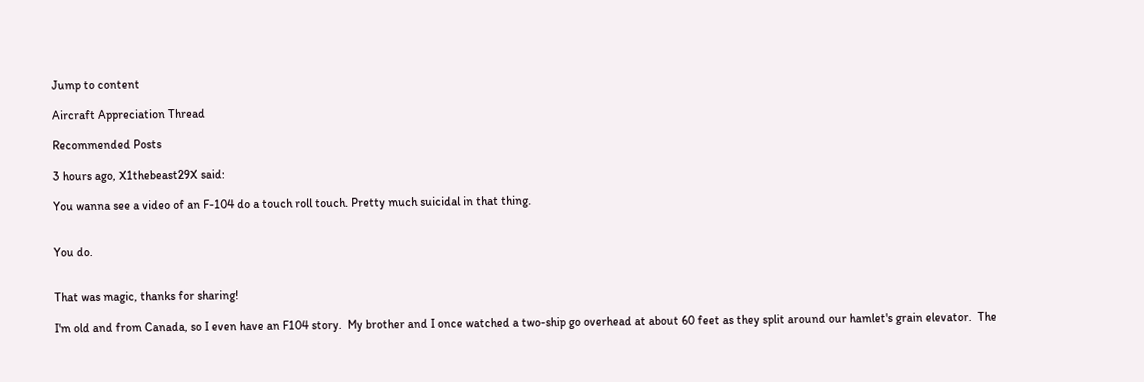Jump to content

Aircraft Appreciation Thread

Recommended Posts

3 hours ago, X1thebeast29X said:

You wanna see a video of an F-104 do a touch roll touch. Pretty much suicidal in that thing.


You do.


That was magic, thanks for sharing!

I'm old and from Canada, so I even have an F104 story.  My brother and I once watched a two-ship go overhead at about 60 feet as they split around our hamlet's grain elevator.  The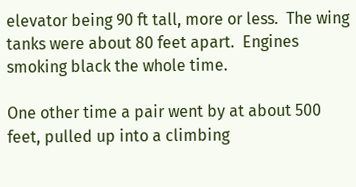elevator being 90 ft tall, more or less.  The wing tanks were about 80 feet apart.  Engines smoking black the whole time.

One other time a pair went by at about 500 feet, pulled up into a climbing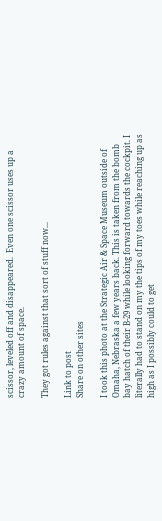scissor, leveled off and disappeared.  Even one scissor uses up a crazy amount of space.

They got rules against that sort of stuff now...

Link to post
Share on other sites

I took this photo at the Strategic Air & Space Museum outside of Omaha, Nebraska a few years back. This is taken from the bomb bay hatch of their B-29 while looking forward towards the cockpit. I literally had to stand on my the tips of my toes while reaching up as high as I possibly could to get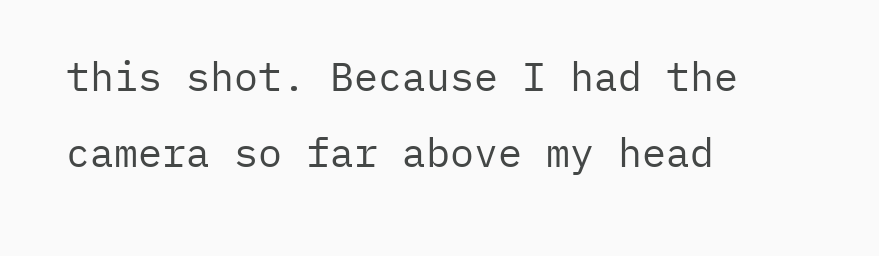this shot. Because I had the camera so far above my head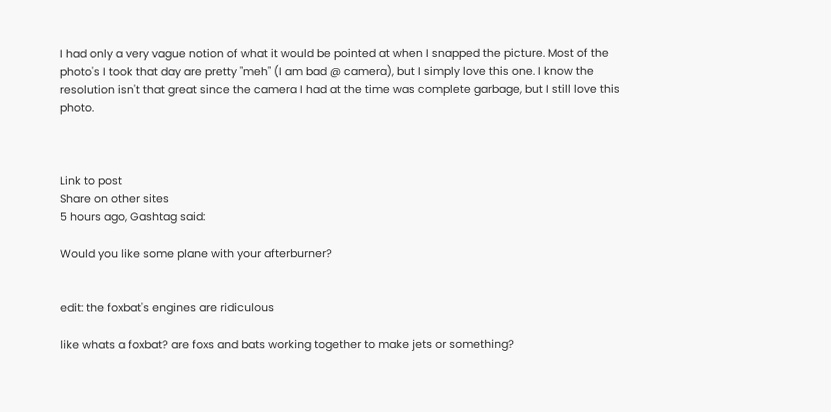I had only a very vague notion of what it would be pointed at when I snapped the picture. Most of the photo's I took that day are pretty "meh" (I am bad @ camera), but I simply love this one. I know the resolution isn't that great since the camera I had at the time was complete garbage, but I still love this photo.



Link to post
Share on other sites
5 hours ago, Gashtag said:

Would you like some plane with your afterburner?


edit: the foxbat's engines are ridiculous

like whats a foxbat? are foxs and bats working together to make jets or something?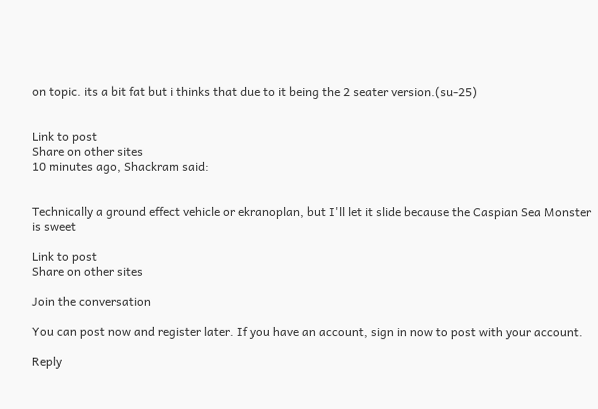on topic. its a bit fat but i thinks that due to it being the 2 seater version.(su-25)


Link to post
Share on other sites
10 minutes ago, Shackram said:


Technically a ground effect vehicle or ekranoplan, but I'll let it slide because the Caspian Sea Monster is sweet

Link to post
Share on other sites

Join the conversation

You can post now and register later. If you have an account, sign in now to post with your account.

Reply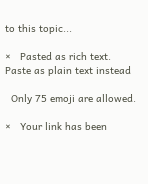to this topic...

×   Pasted as rich text.   Paste as plain text instead

  Only 75 emoji are allowed.

×   Your link has been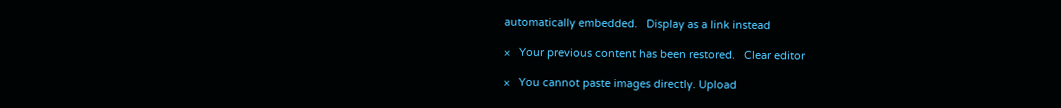automatically embedded.   Display as a link instead

×   Your previous content has been restored.   Clear editor

×   You cannot paste images directly. Upload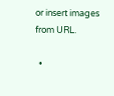or insert images from URL.

  •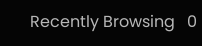Recently Browsing   0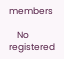members

    No registered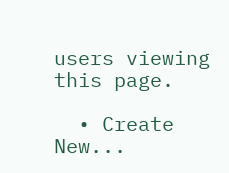users viewing this page.

  • Create New...